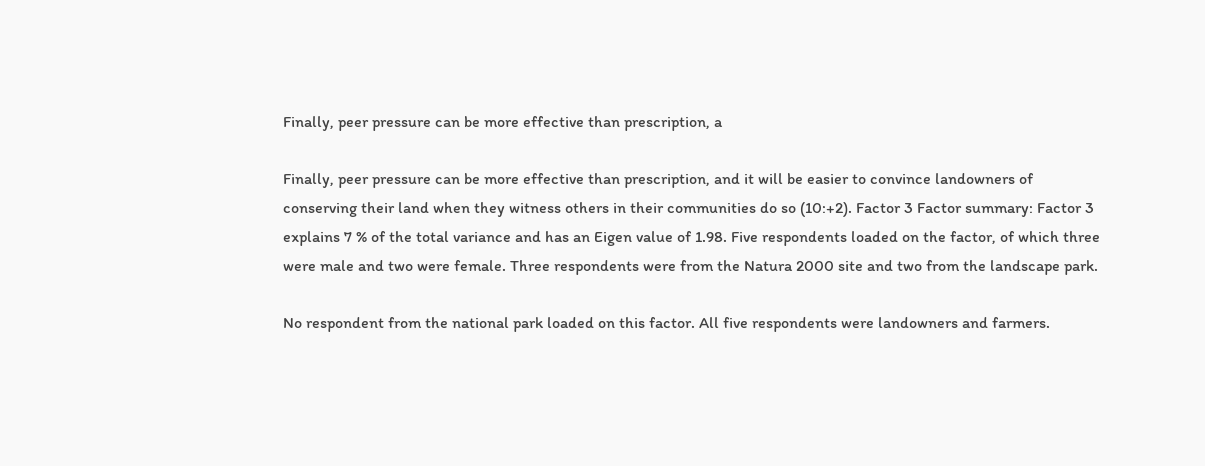Finally, peer pressure can be more effective than prescription, a

Finally, peer pressure can be more effective than prescription, and it will be easier to convince landowners of conserving their land when they witness others in their communities do so (10:+2). Factor 3 Factor summary: Factor 3 explains 7 % of the total variance and has an Eigen value of 1.98. Five respondents loaded on the factor, of which three were male and two were female. Three respondents were from the Natura 2000 site and two from the landscape park.

No respondent from the national park loaded on this factor. All five respondents were landowners and farmers.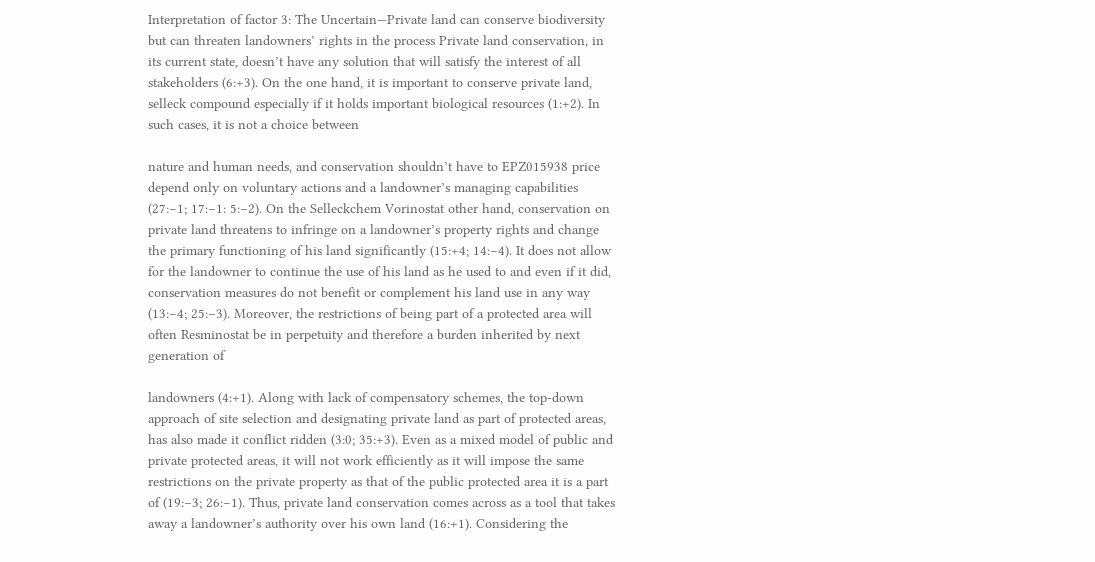Interpretation of factor 3: The Uncertain—Private land can conserve biodiversity but can threaten landowners’ rights in the process Private land conservation, in its current state, doesn’t have any solution that will satisfy the interest of all stakeholders (6:+3). On the one hand, it is important to conserve private land, selleck compound especially if it holds important biological resources (1:+2). In such cases, it is not a choice between

nature and human needs, and conservation shouldn’t have to EPZ015938 price depend only on voluntary actions and a landowner’s managing capabilities (27:−1; 17:−1: 5:−2). On the Selleckchem Vorinostat other hand, conservation on private land threatens to infringe on a landowner’s property rights and change the primary functioning of his land significantly (15:+4; 14:−4). It does not allow for the landowner to continue the use of his land as he used to and even if it did, conservation measures do not benefit or complement his land use in any way (13:−4; 25:−3). Moreover, the restrictions of being part of a protected area will often Resminostat be in perpetuity and therefore a burden inherited by next generation of

landowners (4:+1). Along with lack of compensatory schemes, the top-down approach of site selection and designating private land as part of protected areas, has also made it conflict ridden (3:0; 35:+3). Even as a mixed model of public and private protected areas, it will not work efficiently as it will impose the same restrictions on the private property as that of the public protected area it is a part of (19:−3; 26:−1). Thus, private land conservation comes across as a tool that takes away a landowner’s authority over his own land (16:+1). Considering the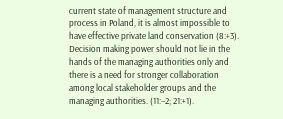current state of management structure and process in Poland, it is almost impossible to have effective private land conservation (8:+3). Decision making power should not lie in the hands of the managing authorities only and there is a need for stronger collaboration among local stakeholder groups and the managing authorities. (11:−2; 21:+1).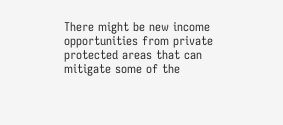There might be new income opportunities from private protected areas that can mitigate some of the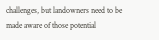challenges, but landowners need to be made aware of those potential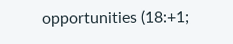opportunities (18:+1;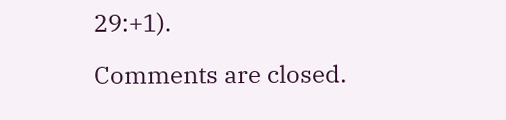29:+1).

Comments are closed.